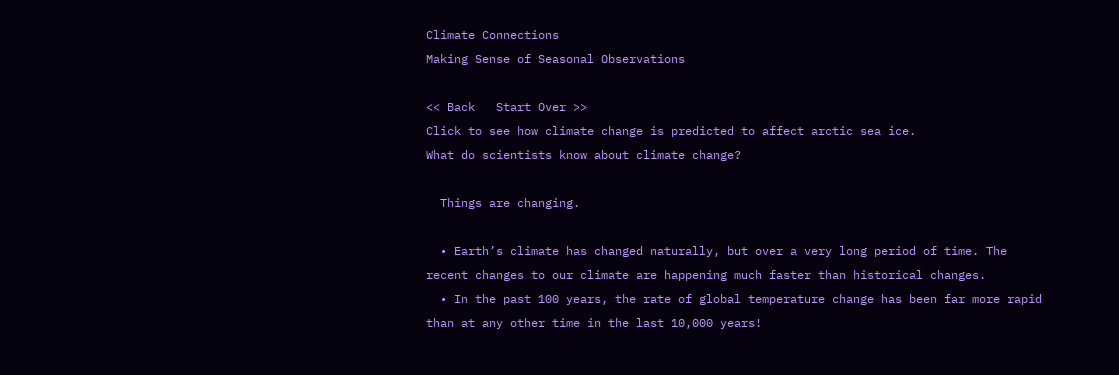Climate Connections
Making Sense of Seasonal Observations

<< Back   Start Over >>
Click to see how climate change is predicted to affect arctic sea ice.
What do scientists know about climate change?

  Things are changing.

  • Earth’s climate has changed naturally, but over a very long period of time. The recent changes to our climate are happening much faster than historical changes.
  • In the past 100 years, the rate of global temperature change has been far more rapid than at any other time in the last 10,000 years!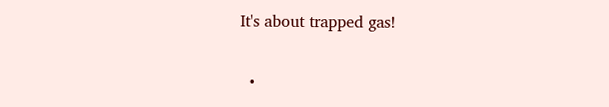It's about trapped gas!

  •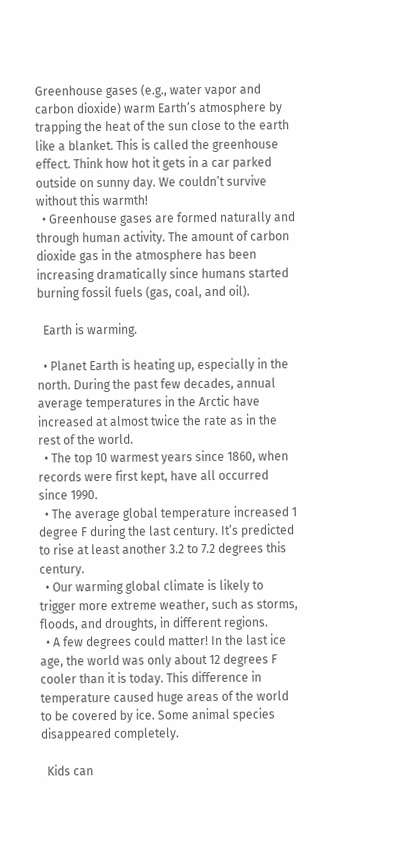Greenhouse gases (e.g., water vapor and carbon dioxide) warm Earth’s atmosphere by trapping the heat of the sun close to the earth like a blanket. This is called the greenhouse effect. Think how hot it gets in a car parked outside on sunny day. We couldn’t survive without this warmth!
  • Greenhouse gases are formed naturally and through human activity. The amount of carbon dioxide gas in the atmosphere has been increasing dramatically since humans started burning fossil fuels (gas, coal, and oil).

  Earth is warming.

  • Planet Earth is heating up, especially in the north. During the past few decades, annual average temperatures in the Arctic have increased at almost twice the rate as in the rest of the world.
  • The top 10 warmest years since 1860, when records were first kept, have all occurred since 1990.
  • The average global temperature increased 1 degree F during the last century. It’s predicted to rise at least another 3.2 to 7.2 degrees this century.
  • Our warming global climate is likely to trigger more extreme weather, such as storms, floods, and droughts, in different regions.
  • A few degrees could matter! In the last ice age, the world was only about 12 degrees F cooler than it is today. This difference in temperature caused huge areas of the world to be covered by ice. Some animal species disappeared completely.

  Kids can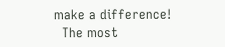make a difference!
  The most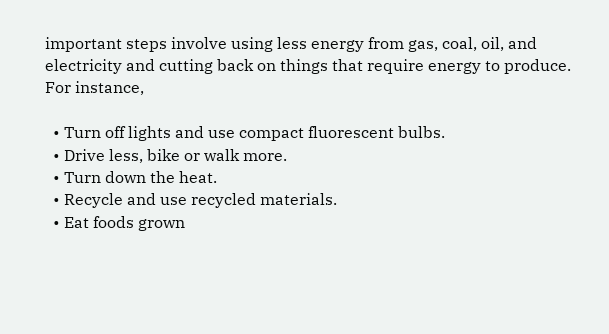important steps involve using less energy from gas, coal, oil, and electricity and cutting back on things that require energy to produce. For instance,

  • Turn off lights and use compact fluorescent bulbs.
  • Drive less, bike or walk more.
  • Turn down the heat.
  • Recycle and use recycled materials.
  • Eat foods grown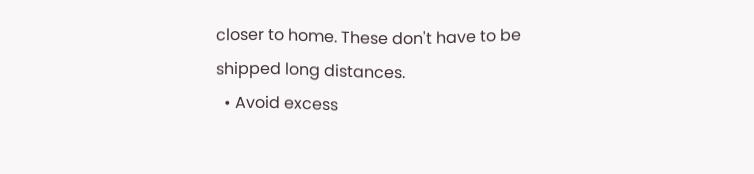closer to home. These don't have to be shipped long distances.
  • Avoid excess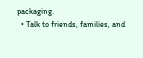packaging.
  • Talk to friends, families, and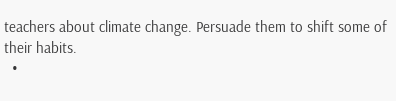teachers about climate change. Persuade them to shift some of their habits.
  •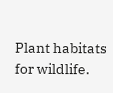Plant habitats for wildlife.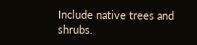Include native trees and shrubs.